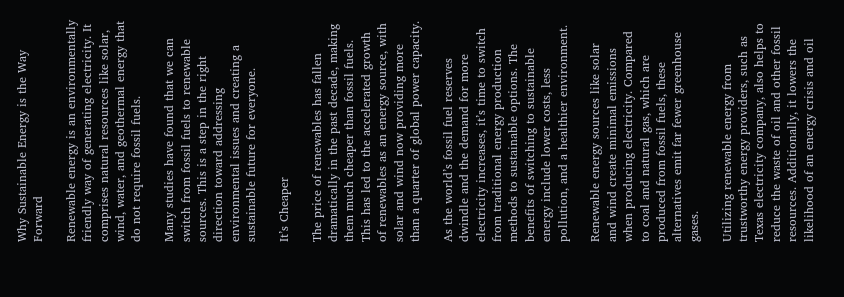Why Sustainable Energy is the Way Forward

Renewable energy is an environmentally friendly way of generating electricity. It comprises natural resources like solar, wind, water, and geothermal energy that do not require fossil fuels.

Many studies have found that we can switch from fossil fuels to renewable sources. This is a step in the right direction toward addressing environmental issues and creating a sustainable future for everyone.

It’s Cheaper

The price of renewables has fallen dramatically in the past decade, making them much cheaper than fossil fuels. This has led to the accelerated growth of renewables as an energy source, with solar and wind now providing more than a quarter of global power capacity.

As the world’s fossil fuel reserves dwindle and the demand for more electricity increases, it’s time to switch from traditional energy production methods to sustainable options. The benefits of switching to sustainable energy include lower costs, less pollution, and a healthier environment.

Renewable energy sources like solar and wind create minimal emissions when producing electricity. Compared to coal and natural gas, which are produced from fossil fuels, these alternatives emit far fewer greenhouse gases.

Utilizing renewable energy from trustworthy energy providers, such as Texas electricity company, also helps to reduce the waste of oil and other fossil resources. Additionally, it lowers the likelihood of an energy crisis and oil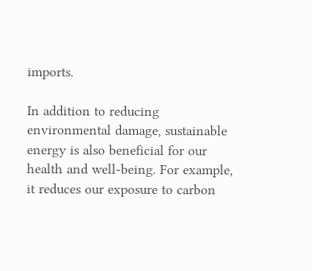imports.

In addition to reducing environmental damage, sustainable energy is also beneficial for our health and well-being. For example, it reduces our exposure to carbon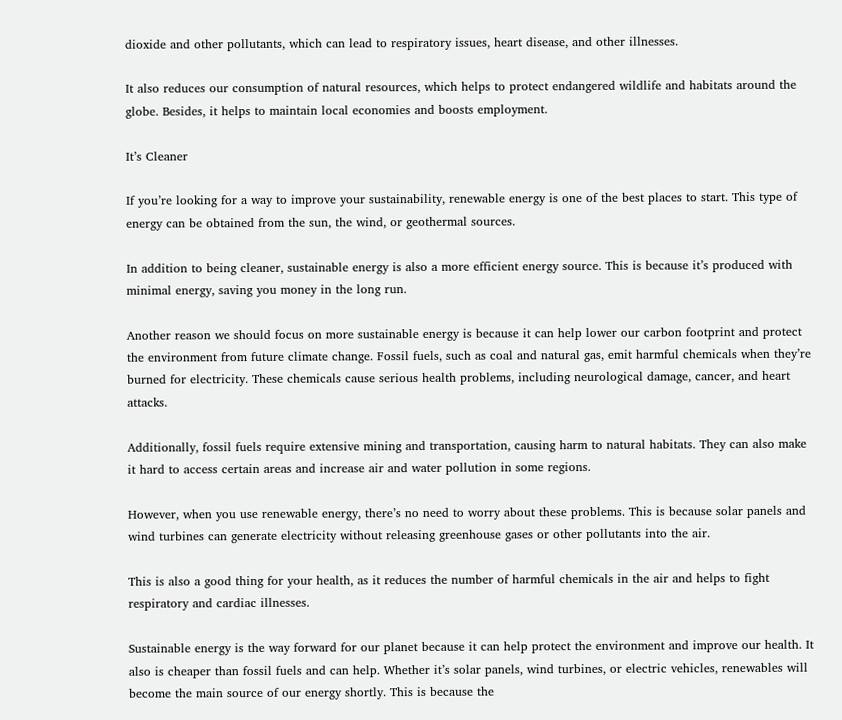dioxide and other pollutants, which can lead to respiratory issues, heart disease, and other illnesses.

It also reduces our consumption of natural resources, which helps to protect endangered wildlife and habitats around the globe. Besides, it helps to maintain local economies and boosts employment.

It’s Cleaner

If you’re looking for a way to improve your sustainability, renewable energy is one of the best places to start. This type of energy can be obtained from the sun, the wind, or geothermal sources.

In addition to being cleaner, sustainable energy is also a more efficient energy source. This is because it’s produced with minimal energy, saving you money in the long run.

Another reason we should focus on more sustainable energy is because it can help lower our carbon footprint and protect the environment from future climate change. Fossil fuels, such as coal and natural gas, emit harmful chemicals when they’re burned for electricity. These chemicals cause serious health problems, including neurological damage, cancer, and heart attacks.

Additionally, fossil fuels require extensive mining and transportation, causing harm to natural habitats. They can also make it hard to access certain areas and increase air and water pollution in some regions.

However, when you use renewable energy, there’s no need to worry about these problems. This is because solar panels and wind turbines can generate electricity without releasing greenhouse gases or other pollutants into the air.

This is also a good thing for your health, as it reduces the number of harmful chemicals in the air and helps to fight respiratory and cardiac illnesses.

Sustainable energy is the way forward for our planet because it can help protect the environment and improve our health. It also is cheaper than fossil fuels and can help. Whether it’s solar panels, wind turbines, or electric vehicles, renewables will become the main source of our energy shortly. This is because the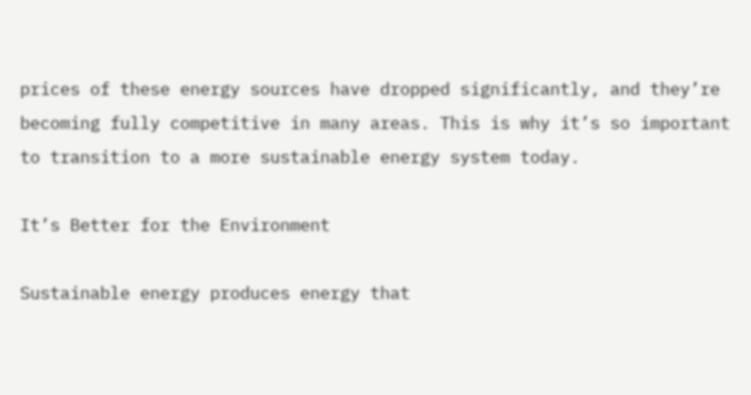prices of these energy sources have dropped significantly, and they’re becoming fully competitive in many areas. This is why it’s so important to transition to a more sustainable energy system today.

It’s Better for the Environment

Sustainable energy produces energy that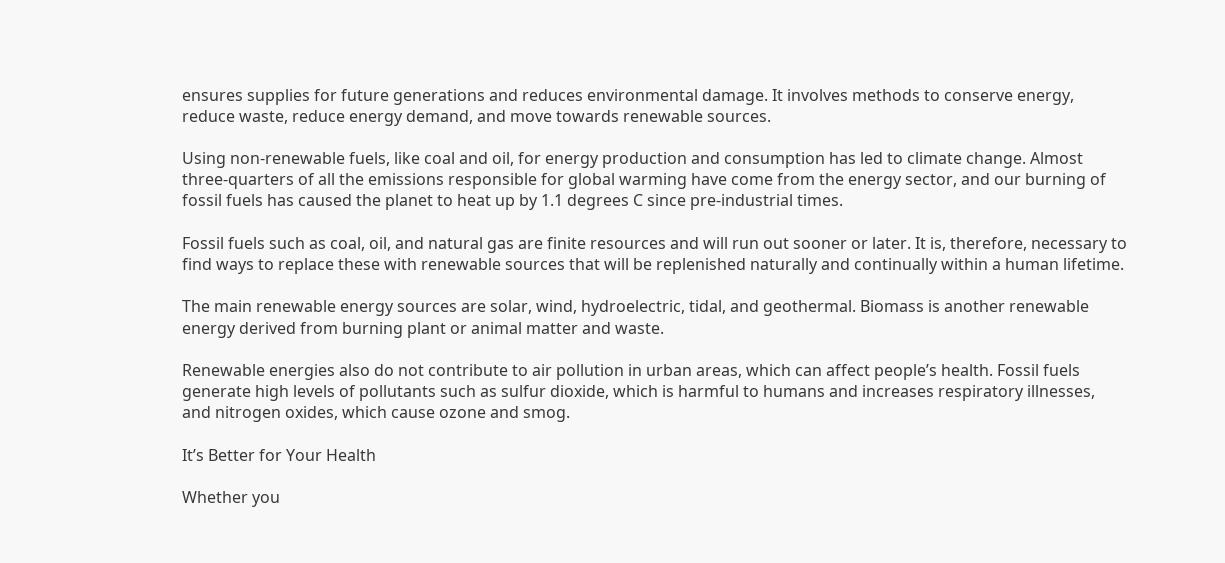ensures supplies for future generations and reduces environmental damage. It involves methods to conserve energy, reduce waste, reduce energy demand, and move towards renewable sources.

Using non-renewable fuels, like coal and oil, for energy production and consumption has led to climate change. Almost three-quarters of all the emissions responsible for global warming have come from the energy sector, and our burning of fossil fuels has caused the planet to heat up by 1.1 degrees C since pre-industrial times.

Fossil fuels such as coal, oil, and natural gas are finite resources and will run out sooner or later. It is, therefore, necessary to find ways to replace these with renewable sources that will be replenished naturally and continually within a human lifetime.

The main renewable energy sources are solar, wind, hydroelectric, tidal, and geothermal. Biomass is another renewable energy derived from burning plant or animal matter and waste.

Renewable energies also do not contribute to air pollution in urban areas, which can affect people’s health. Fossil fuels generate high levels of pollutants such as sulfur dioxide, which is harmful to humans and increases respiratory illnesses, and nitrogen oxides, which cause ozone and smog.

It’s Better for Your Health

Whether you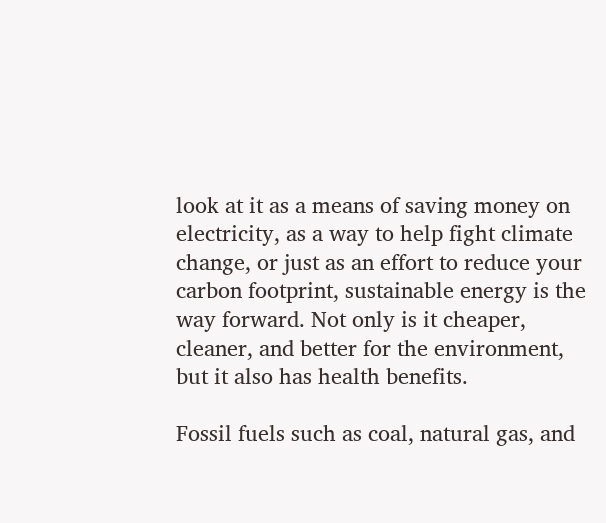look at it as a means of saving money on electricity, as a way to help fight climate change, or just as an effort to reduce your carbon footprint, sustainable energy is the way forward. Not only is it cheaper, cleaner, and better for the environment, but it also has health benefits.

Fossil fuels such as coal, natural gas, and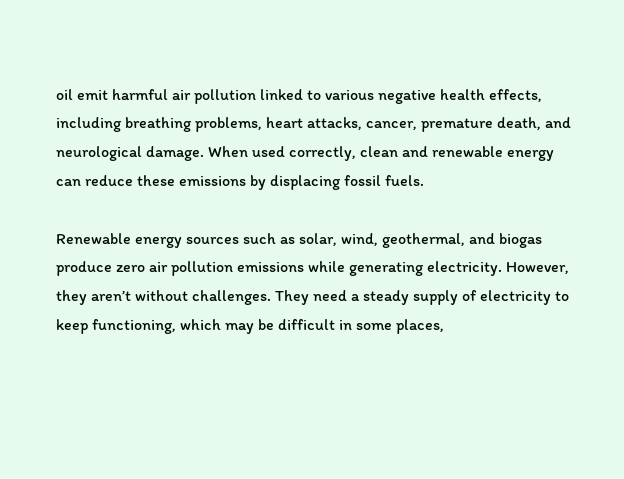oil emit harmful air pollution linked to various negative health effects, including breathing problems, heart attacks, cancer, premature death, and neurological damage. When used correctly, clean and renewable energy can reduce these emissions by displacing fossil fuels.

Renewable energy sources such as solar, wind, geothermal, and biogas produce zero air pollution emissions while generating electricity. However, they aren’t without challenges. They need a steady supply of electricity to keep functioning, which may be difficult in some places,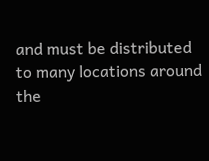and must be distributed to many locations around the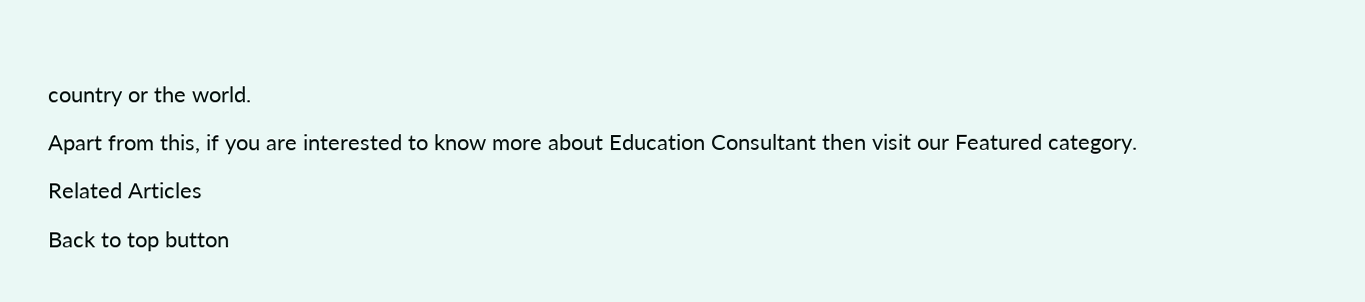country or the world.

Apart from this, if you are interested to know more about Education Consultant then visit our Featured category.

Related Articles

Back to top button